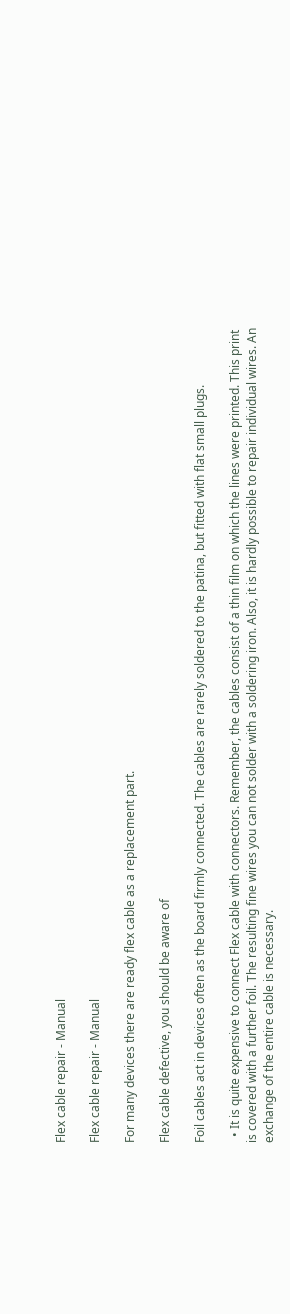Flex cable repair - Manual

Flex cable repair - Manual

For many devices there are ready flex cable as a replacement part.

Flex cable defective, you should be aware of

Foil cables act in devices often as the board firmly connected. The cables are rarely soldered to the patina, but fitted with flat small plugs.

  • It is quite expensive to connect Flex cable with connectors. Remember, the cables consist of a thin film on which the lines were printed. This print is covered with a further foil. The resulting fine wires you can not solder with a soldering iron. Also, it is hardly possible to repair individual wires. An exchange of the entire cable is necessary.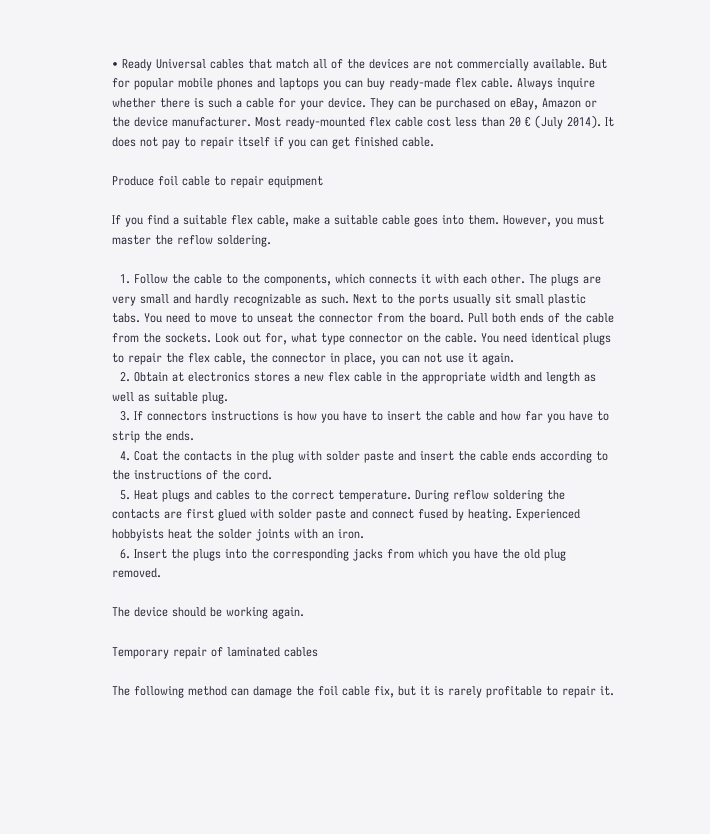• Ready Universal cables that match all of the devices are not commercially available. But for popular mobile phones and laptops you can buy ready-made flex cable. Always inquire whether there is such a cable for your device. They can be purchased on eBay, Amazon or the device manufacturer. Most ready-mounted flex cable cost less than 20 € (July 2014). It does not pay to repair itself if you can get finished cable.

Produce foil cable to repair equipment

If you find a suitable flex cable, make a suitable cable goes into them. However, you must master the reflow soldering.

  1. Follow the cable to the components, which connects it with each other. The plugs are very small and hardly recognizable as such. Next to the ports usually sit small plastic tabs. You need to move to unseat the connector from the board. Pull both ends of the cable from the sockets. Look out for, what type connector on the cable. You need identical plugs to repair the flex cable, the connector in place, you can not use it again.
  2. Obtain at electronics stores a new flex cable in the appropriate width and length as well as suitable plug.
  3. If connectors instructions is how you have to insert the cable and how far you have to strip the ends.
  4. Coat the contacts in the plug with solder paste and insert the cable ends according to the instructions of the cord.
  5. Heat plugs and cables to the correct temperature. During reflow soldering the contacts are first glued with solder paste and connect fused by heating. Experienced hobbyists heat the solder joints with an iron.
  6. Insert the plugs into the corresponding jacks from which you have the old plug removed.

The device should be working again.

Temporary repair of laminated cables

The following method can damage the foil cable fix, but it is rarely profitable to repair it.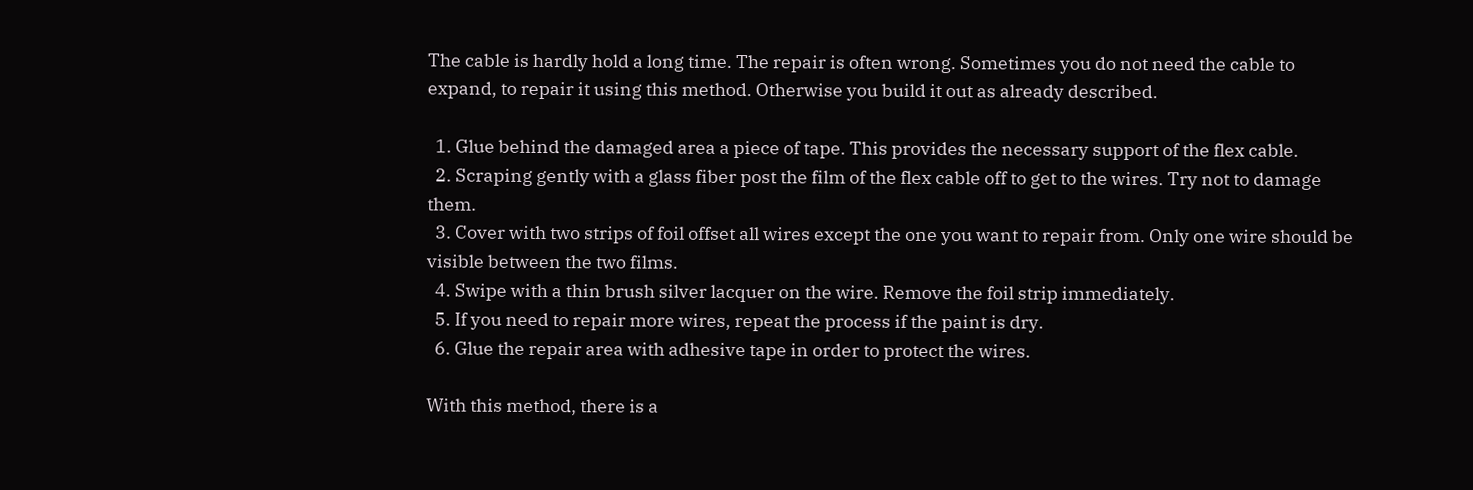The cable is hardly hold a long time. The repair is often wrong. Sometimes you do not need the cable to expand, to repair it using this method. Otherwise you build it out as already described.

  1. Glue behind the damaged area a piece of tape. This provides the necessary support of the flex cable.
  2. Scraping gently with a glass fiber post the film of the flex cable off to get to the wires. Try not to damage them.
  3. Cover with two strips of foil offset all wires except the one you want to repair from. Only one wire should be visible between the two films.
  4. Swipe with a thin brush silver lacquer on the wire. Remove the foil strip immediately.
  5. If you need to repair more wires, repeat the process if the paint is dry.
  6. Glue the repair area with adhesive tape in order to protect the wires.

With this method, there is a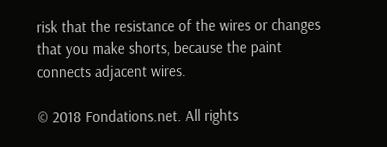risk that the resistance of the wires or changes that you make shorts, because the paint connects adjacent wires.

© 2018 Fondations.net. All rights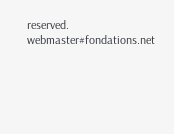reserved.
webmaster#fondations.net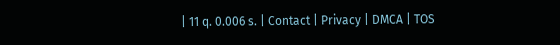| 11 q. 0.006 s. | Contact | Privacy | DMCA | TOS